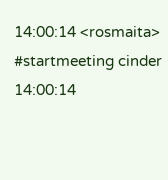14:00:14 <rosmaita> #startmeeting cinder
14:00:14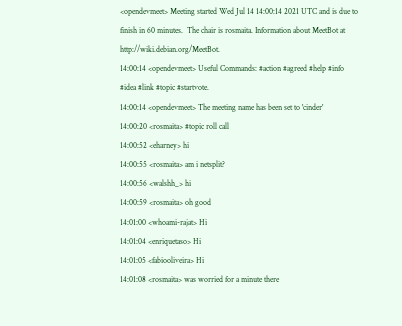<opendevmeet> Meeting started Wed Jul 14 14:00:14 2021 UTC and is due to finish in 60 minutes.  The chair is rosmaita. Information about MeetBot at http://wiki.debian.org/MeetBot.
14:00:14 <opendevmeet> Useful Commands: #action #agreed #help #info #idea #link #topic #startvote.
14:00:14 <opendevmeet> The meeting name has been set to 'cinder'
14:00:20 <rosmaita> #topic roll call
14:00:52 <eharney> hi
14:00:55 <rosmaita> am i netsplit?
14:00:56 <walshh_> hi
14:00:59 <rosmaita> oh good
14:01:00 <whoami-rajat> Hi
14:01:04 <enriquetaso> Hi
14:01:05 <fabiooliveira> Hi
14:01:08 <rosmaita> was worried for a minute there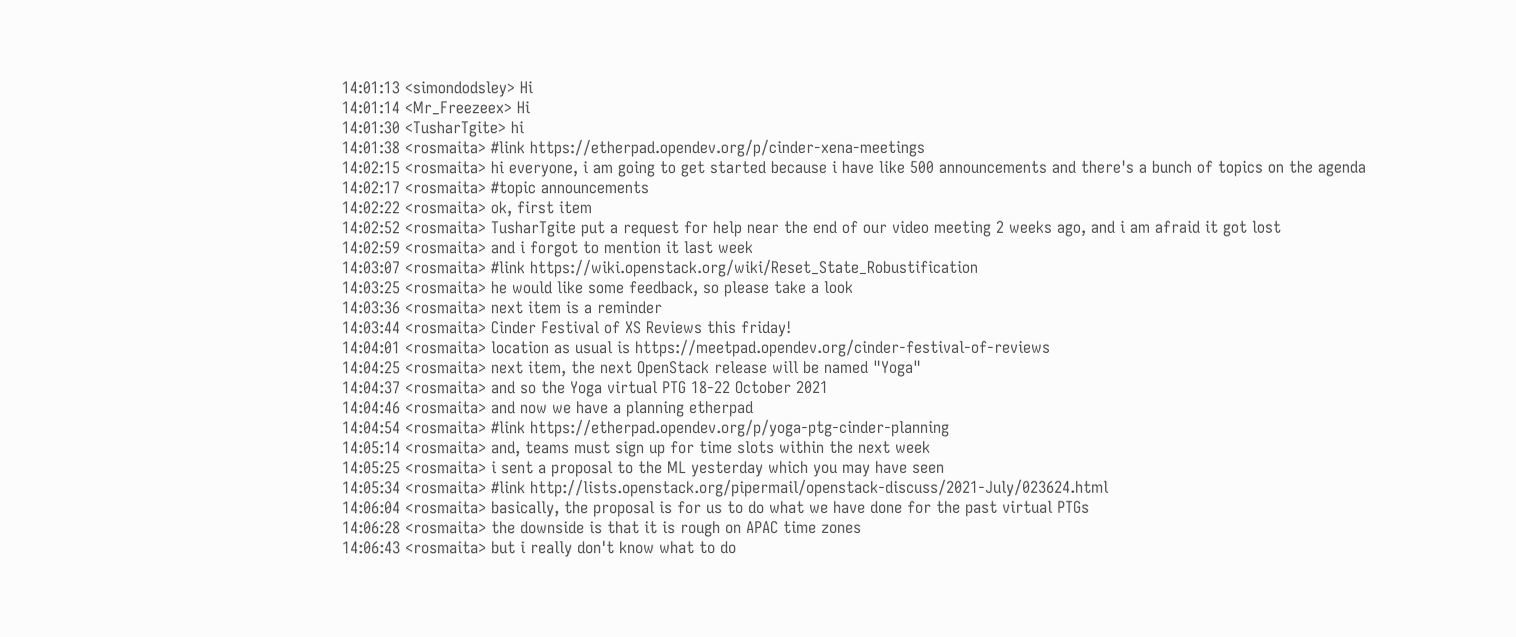14:01:13 <simondodsley> Hi
14:01:14 <Mr_Freezeex> Hi
14:01:30 <TusharTgite> hi
14:01:38 <rosmaita> #link https://etherpad.opendev.org/p/cinder-xena-meetings
14:02:15 <rosmaita> hi everyone, i am going to get started because i have like 500 announcements and there's a bunch of topics on the agenda
14:02:17 <rosmaita> #topic announcements
14:02:22 <rosmaita> ok, first item
14:02:52 <rosmaita> TusharTgite put a request for help near the end of our video meeting 2 weeks ago, and i am afraid it got lost
14:02:59 <rosmaita> and i forgot to mention it last week
14:03:07 <rosmaita> #link https://wiki.openstack.org/wiki/Reset_State_Robustification
14:03:25 <rosmaita> he would like some feedback, so please take a look
14:03:36 <rosmaita> next item is a reminder
14:03:44 <rosmaita> Cinder Festival of XS Reviews this friday!
14:04:01 <rosmaita> location as usual is https://meetpad.opendev.org/cinder-festival-of-reviews
14:04:25 <rosmaita> next item, the next OpenStack release will be named "Yoga"
14:04:37 <rosmaita> and so the Yoga virtual PTG 18-22 October 2021
14:04:46 <rosmaita> and now we have a planning etherpad
14:04:54 <rosmaita> #link https://etherpad.opendev.org/p/yoga-ptg-cinder-planning
14:05:14 <rosmaita> and, teams must sign up for time slots within the next week
14:05:25 <rosmaita> i sent a proposal to the ML yesterday which you may have seen
14:05:34 <rosmaita> #link http://lists.openstack.org/pipermail/openstack-discuss/2021-July/023624.html
14:06:04 <rosmaita> basically, the proposal is for us to do what we have done for the past virtual PTGs
14:06:28 <rosmaita> the downside is that it is rough on APAC time zones
14:06:43 <rosmaita> but i really don't know what to do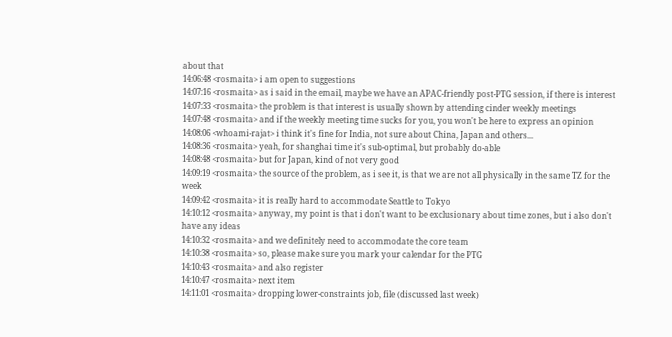about that
14:06:48 <rosmaita> i am open to suggestions
14:07:16 <rosmaita> as i said in the email, maybe we have an APAC-friendly post-PTG session, if there is interest
14:07:33 <rosmaita> the problem is that interest is usually shown by attending cinder weekly meetings
14:07:48 <rosmaita> and if the weekly meeting time sucks for you, you won't be here to express an opinion
14:08:06 <whoami-rajat> i think it's fine for India, not sure about China, Japan and others...
14:08:36 <rosmaita> yeah, for shanghai time it's sub-optimal, but probably do-able
14:08:48 <rosmaita> but for Japan, kind of not very good
14:09:19 <rosmaita> the source of the problem, as i see it, is that we are not all physically in the same TZ for the week
14:09:42 <rosmaita> it is really hard to accommodate Seattle to Tokyo
14:10:12 <rosmaita> anyway, my point is that i don't want to be exclusionary about time zones, but i also don't have any ideas
14:10:32 <rosmaita> and we definitely need to accommodate the core team
14:10:38 <rosmaita> so, please make sure you mark your calendar for the PTG
14:10:43 <rosmaita> and also register
14:10:47 <rosmaita> next item
14:11:01 <rosmaita> dropping lower-constraints job, file (discussed last week)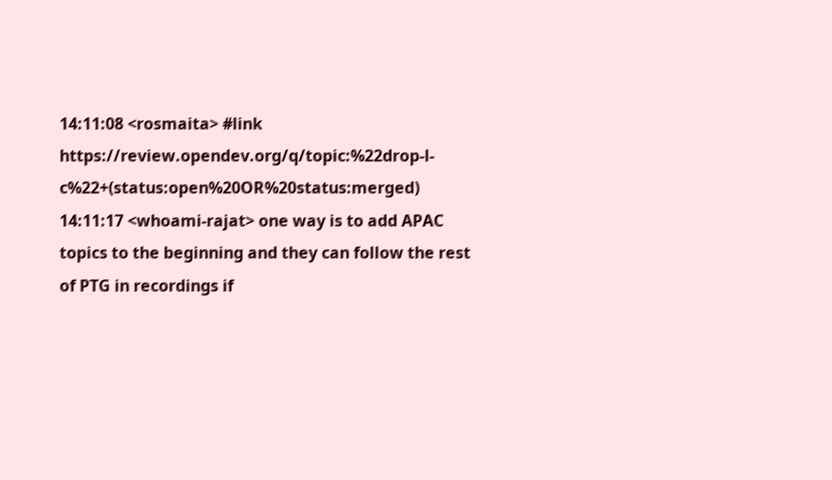14:11:08 <rosmaita> #link https://review.opendev.org/q/topic:%22drop-l-c%22+(status:open%20OR%20status:merged)
14:11:17 <whoami-rajat> one way is to add APAC topics to the beginning and they can follow the rest of PTG in recordings if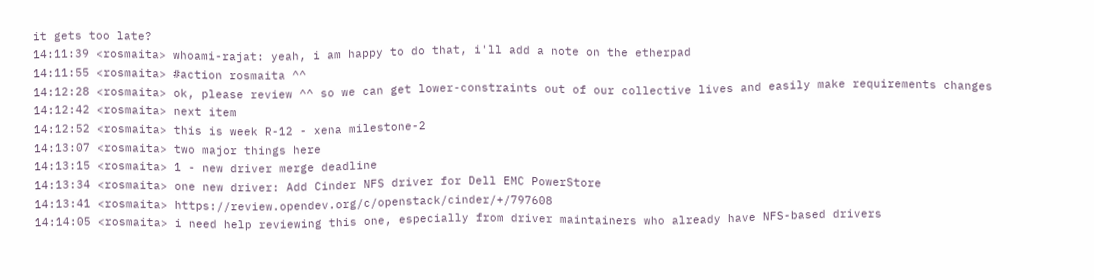it gets too late?
14:11:39 <rosmaita> whoami-rajat: yeah, i am happy to do that, i'll add a note on the etherpad
14:11:55 <rosmaita> #action rosmaita ^^
14:12:28 <rosmaita> ok, please review ^^ so we can get lower-constraints out of our collective lives and easily make requirements changes
14:12:42 <rosmaita> next item
14:12:52 <rosmaita> this is week R-12 - xena milestone-2
14:13:07 <rosmaita> two major things here
14:13:15 <rosmaita> 1 - new driver merge deadline
14:13:34 <rosmaita> one new driver: Add Cinder NFS driver for Dell EMC PowerStore
14:13:41 <rosmaita> https://review.opendev.org/c/openstack/cinder/+/797608
14:14:05 <rosmaita> i need help reviewing this one, especially from driver maintainers who already have NFS-based drivers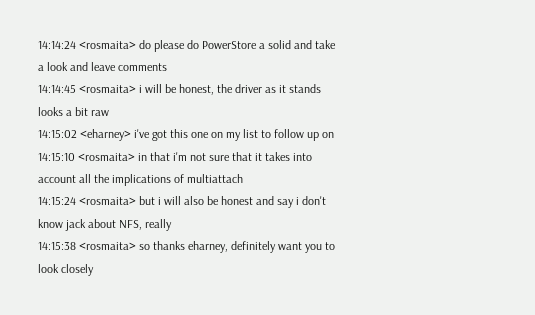14:14:24 <rosmaita> do please do PowerStore a solid and take a look and leave comments
14:14:45 <rosmaita> i will be honest, the driver as it stands looks a bit raw
14:15:02 <eharney> i've got this one on my list to follow up on
14:15:10 <rosmaita> in that i'm not sure that it takes into account all the implications of multiattach
14:15:24 <rosmaita> but i will also be honest and say i don't know jack about NFS, really
14:15:38 <rosmaita> so thanks eharney, definitely want you to look closely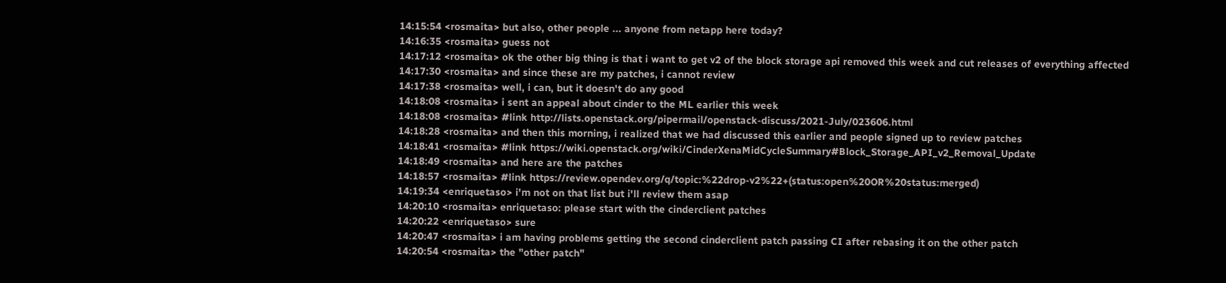14:15:54 <rosmaita> but also, other people ... anyone from netapp here today?
14:16:35 <rosmaita> guess not
14:17:12 <rosmaita> ok the other big thing is that i want to get v2 of the block storage api removed this week and cut releases of everything affected
14:17:30 <rosmaita> and since these are my patches, i cannot review
14:17:38 <rosmaita> well, i can, but it doesn't do any good
14:18:08 <rosmaita> i sent an appeal about cinder to the ML earlier this week
14:18:08 <rosmaita> #link http://lists.openstack.org/pipermail/openstack-discuss/2021-July/023606.html
14:18:28 <rosmaita> and then this morning, i realized that we had discussed this earlier and people signed up to review patches
14:18:41 <rosmaita> #link https://wiki.openstack.org/wiki/CinderXenaMidCycleSummary#Block_Storage_API_v2_Removal_Update
14:18:49 <rosmaita> and here are the patches
14:18:57 <rosmaita> #link https://review.opendev.org/q/topic:%22drop-v2%22+(status:open%20OR%20status:merged)
14:19:34 <enriquetaso> i'm not on that list but i'll review them asap
14:20:10 <rosmaita> enriquetaso: please start with the cinderclient patches
14:20:22 <enriquetaso> sure
14:20:47 <rosmaita> i am having problems getting the second cinderclient patch passing CI after rebasing it on the other patch
14:20:54 <rosmaita> the "other patch"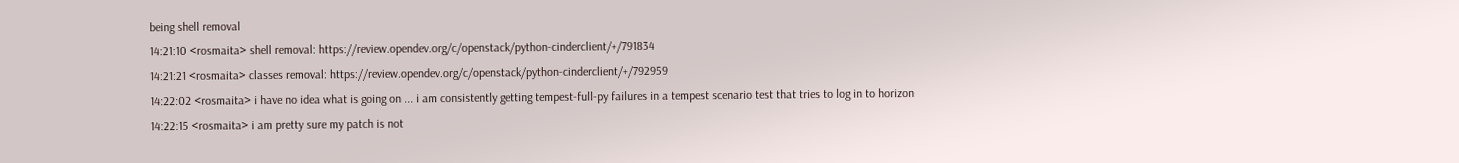being shell removal
14:21:10 <rosmaita> shell removal: https://review.opendev.org/c/openstack/python-cinderclient/+/791834
14:21:21 <rosmaita> classes removal: https://review.opendev.org/c/openstack/python-cinderclient/+/792959
14:22:02 <rosmaita> i have no idea what is going on ... i am consistently getting tempest-full-py failures in a tempest scenario test that tries to log in to horizon
14:22:15 <rosmaita> i am pretty sure my patch is not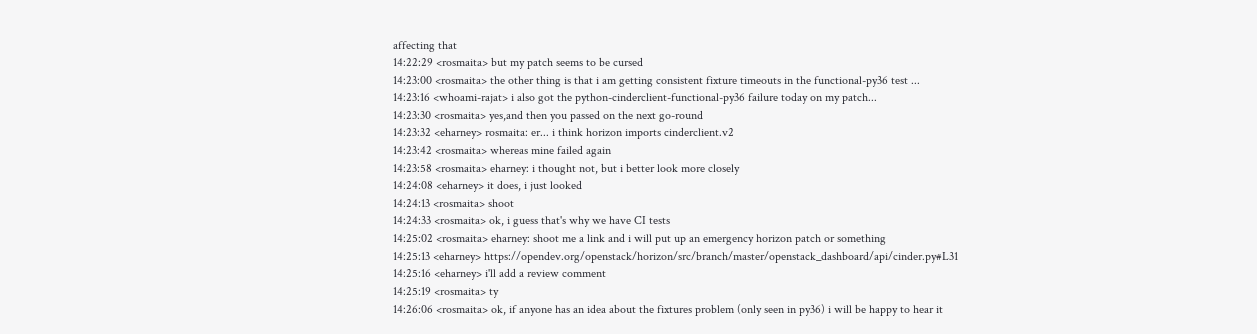affecting that
14:22:29 <rosmaita> but my patch seems to be cursed
14:23:00 <rosmaita> the other thing is that i am getting consistent fixture timeouts in the functional-py36 test ...
14:23:16 <whoami-rajat> i also got the python-cinderclient-functional-py36 failure today on my patch...
14:23:30 <rosmaita> yes,and then you passed on the next go-round
14:23:32 <eharney> rosmaita: er... i think horizon imports cinderclient.v2
14:23:42 <rosmaita> whereas mine failed again
14:23:58 <rosmaita> eharney: i thought not, but i better look more closely
14:24:08 <eharney> it does, i just looked
14:24:13 <rosmaita> shoot
14:24:33 <rosmaita> ok, i guess that's why we have CI tests
14:25:02 <rosmaita> eharney: shoot me a link and i will put up an emergency horizon patch or something
14:25:13 <eharney> https://opendev.org/openstack/horizon/src/branch/master/openstack_dashboard/api/cinder.py#L31
14:25:16 <eharney> i'll add a review comment
14:25:19 <rosmaita> ty
14:26:06 <rosmaita> ok, if anyone has an idea about the fixtures problem (only seen in py36) i will be happy to hear it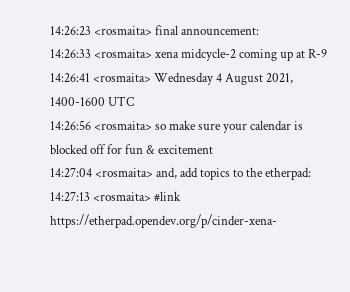14:26:23 <rosmaita> final announcement:
14:26:33 <rosmaita> xena midcycle-2 coming up at R-9
14:26:41 <rosmaita> Wednesday 4 August 2021, 1400-1600 UTC
14:26:56 <rosmaita> so make sure your calendar is blocked off for fun & excitement
14:27:04 <rosmaita> and, add topics to the etherpad:
14:27:13 <rosmaita> #link https://etherpad.opendev.org/p/cinder-xena-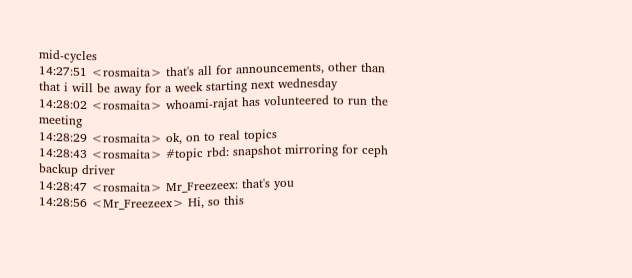mid-cycles
14:27:51 <rosmaita> that's all for announcements, other than that i will be away for a week starting next wednesday
14:28:02 <rosmaita> whoami-rajat has volunteered to run the meeting
14:28:29 <rosmaita> ok, on to real topics
14:28:43 <rosmaita> #topic rbd: snapshot mirroring for ceph backup driver
14:28:47 <rosmaita> Mr_Freezeex: that's you
14:28:56 <Mr_Freezeex> Hi, so this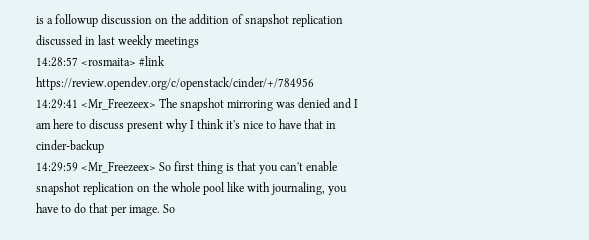is a followup discussion on the addition of snapshot replication discussed in last weekly meetings
14:28:57 <rosmaita> #link https://review.opendev.org/c/openstack/cinder/+/784956
14:29:41 <Mr_Freezeex> The snapshot mirroring was denied and I am here to discuss present why I think it's nice to have that in cinder-backup
14:29:59 <Mr_Freezeex> So first thing is that you can't enable snapshot replication on the whole pool like with journaling, you have to do that per image. So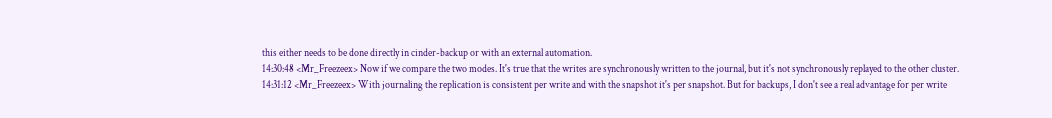this either needs to be done directly in cinder-backup or with an external automation.
14:30:48 <Mr_Freezeex> Now if we compare the two modes. It's true that the writes are synchronously written to the journal, but it's not synchronously replayed to the other cluster.
14:31:12 <Mr_Freezeex> With journaling the replication is consistent per write and with the snapshot it's per snapshot. But for backups, I don't see a real advantage for per write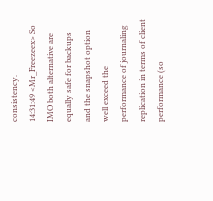consistency.
14:31:49 <Mr_Freezeex> So IMO both alternative are equally safe for backups and the snapshot option well exceed the performance of journaling replication in terms of client performance (so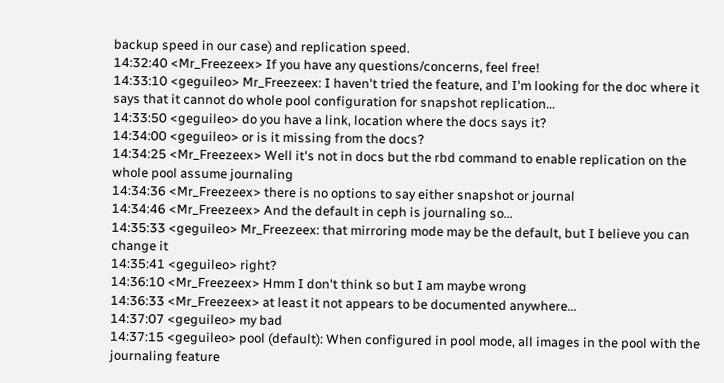backup speed in our case) and replication speed.
14:32:40 <Mr_Freezeex> If you have any questions/concerns, feel free!
14:33:10 <geguileo> Mr_Freezeex: I haven't tried the feature, and I'm looking for the doc where it says that it cannot do whole pool configuration for snapshot replication...
14:33:50 <geguileo> do you have a link, location where the docs says it?
14:34:00 <geguileo> or is it missing from the docs?
14:34:25 <Mr_Freezeex> Well it's not in docs but the rbd command to enable replication on the whole pool assume journaling
14:34:36 <Mr_Freezeex> there is no options to say either snapshot or journal
14:34:46 <Mr_Freezeex> And the default in ceph is journaling so...
14:35:33 <geguileo> Mr_Freezeex: that mirroring mode may be the default, but I believe you can change it
14:35:41 <geguileo> right?
14:36:10 <Mr_Freezeex> Hmm I don't think so but I am maybe wrong
14:36:33 <Mr_Freezeex> at least it not appears to be documented anywhere...
14:37:07 <geguileo> my bad
14:37:15 <geguileo> pool (default): When configured in pool mode, all images in the pool with the journaling feature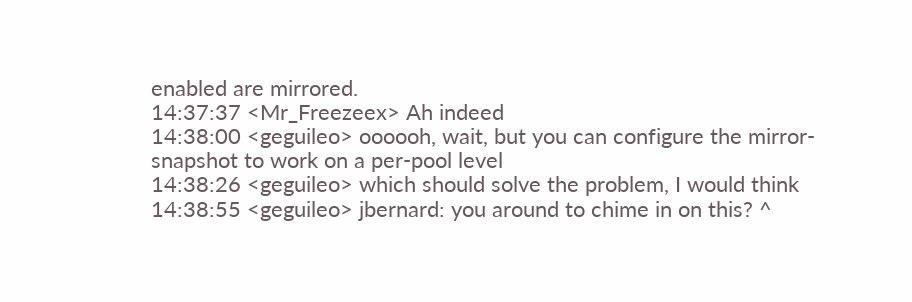enabled are mirrored.
14:37:37 <Mr_Freezeex> Ah indeed
14:38:00 <geguileo> oooooh, wait, but you can configure the mirror-snapshot to work on a per-pool level
14:38:26 <geguileo> which should solve the problem, I would think
14:38:55 <geguileo> jbernard: you around to chime in on this? ^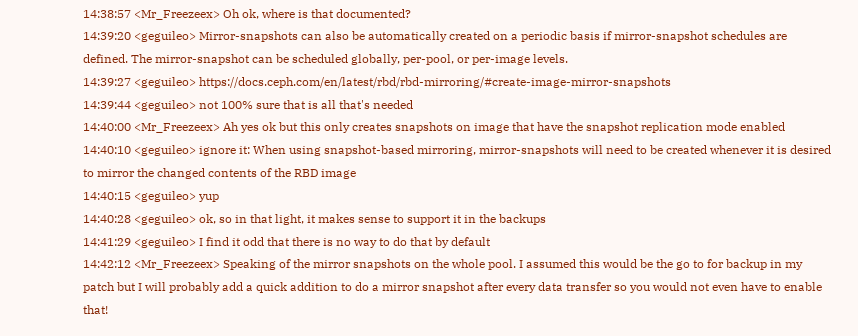14:38:57 <Mr_Freezeex> Oh ok, where is that documented?
14:39:20 <geguileo> Mirror-snapshots can also be automatically created on a periodic basis if mirror-snapshot schedules are defined. The mirror-snapshot can be scheduled globally, per-pool, or per-image levels.
14:39:27 <geguileo> https://docs.ceph.com/en/latest/rbd/rbd-mirroring/#create-image-mirror-snapshots
14:39:44 <geguileo> not 100% sure that is all that's needed
14:40:00 <Mr_Freezeex> Ah yes ok but this only creates snapshots on image that have the snapshot replication mode enabled
14:40:10 <geguileo> ignore it: When using snapshot-based mirroring, mirror-snapshots will need to be created whenever it is desired to mirror the changed contents of the RBD image
14:40:15 <geguileo> yup
14:40:28 <geguileo> ok, so in that light, it makes sense to support it in the backups
14:41:29 <geguileo> I find it odd that there is no way to do that by default
14:42:12 <Mr_Freezeex> Speaking of the mirror snapshots on the whole pool. I assumed this would be the go to for backup in my patch but I will probably add a quick addition to do a mirror snapshot after every data transfer so you would not even have to enable that!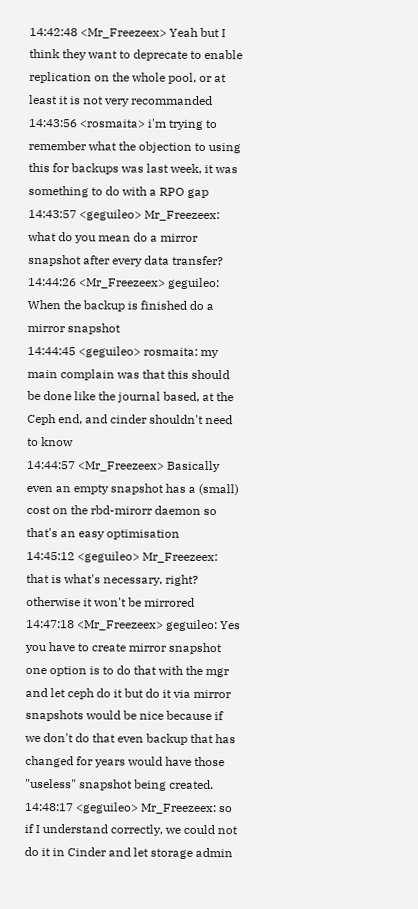14:42:48 <Mr_Freezeex> Yeah but I think they want to deprecate to enable replication on the whole pool, or at least it is not very recommanded
14:43:56 <rosmaita> i'm trying to remember what the objection to using this for backups was last week, it was something to do with a RPO gap
14:43:57 <geguileo> Mr_Freezeex: what do you mean do a mirror snapshot after every data transfer?
14:44:26 <Mr_Freezeex> geguileo: When the backup is finished do a mirror snapshot
14:44:45 <geguileo> rosmaita: my main complain was that this should be done like the journal based, at the Ceph end, and cinder shouldn't need to know
14:44:57 <Mr_Freezeex> Basically even an empty snapshot has a (small) cost on the rbd-mirorr daemon so that's an easy optimisation
14:45:12 <geguileo> Mr_Freezeex: that is what's necessary, right? otherwise it won't be mirrored
14:47:18 <Mr_Freezeex> geguileo: Yes you have to create mirror snapshot one option is to do that with the mgr and let ceph do it but do it via mirror snapshots would be nice because if we don't do that even backup that has changed for years would have those "useless" snapshot being created.
14:48:17 <geguileo> Mr_Freezeex: so if I understand correctly, we could not do it in Cinder and let storage admin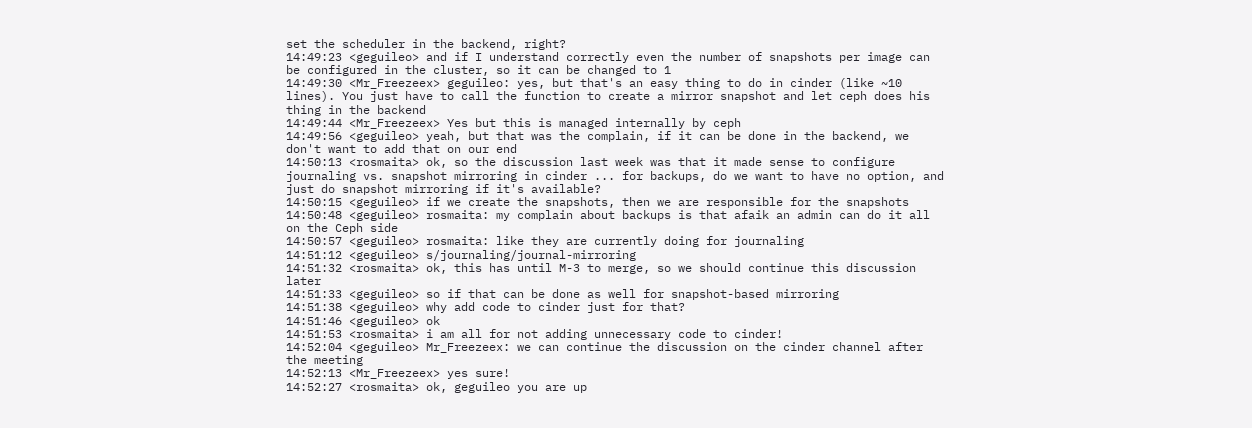set the scheduler in the backend, right?
14:49:23 <geguileo> and if I understand correctly even the number of snapshots per image can be configured in the cluster, so it can be changed to 1
14:49:30 <Mr_Freezeex> geguileo: yes, but that's an easy thing to do in cinder (like ~10 lines). You just have to call the function to create a mirror snapshot and let ceph does his thing in the backend
14:49:44 <Mr_Freezeex> Yes but this is managed internally by ceph
14:49:56 <geguileo> yeah, but that was the complain, if it can be done in the backend, we don't want to add that on our end
14:50:13 <rosmaita> ok, so the discussion last week was that it made sense to configure journaling vs. snapshot mirroring in cinder ... for backups, do we want to have no option, and just do snapshot mirroring if it's available?
14:50:15 <geguileo> if we create the snapshots, then we are responsible for the snapshots
14:50:48 <geguileo> rosmaita: my complain about backups is that afaik an admin can do it all on the Ceph side
14:50:57 <geguileo> rosmaita: like they are currently doing for journaling
14:51:12 <geguileo> s/journaling/journal-mirroring
14:51:32 <rosmaita> ok, this has until M-3 to merge, so we should continue this discussion later
14:51:33 <geguileo> so if that can be done as well for snapshot-based mirroring
14:51:38 <geguileo> why add code to cinder just for that?
14:51:46 <geguileo> ok
14:51:53 <rosmaita> i am all for not adding unnecessary code to cinder!
14:52:04 <geguileo> Mr_Freezeex: we can continue the discussion on the cinder channel after the meeting
14:52:13 <Mr_Freezeex> yes sure!
14:52:27 <rosmaita> ok, geguileo you are up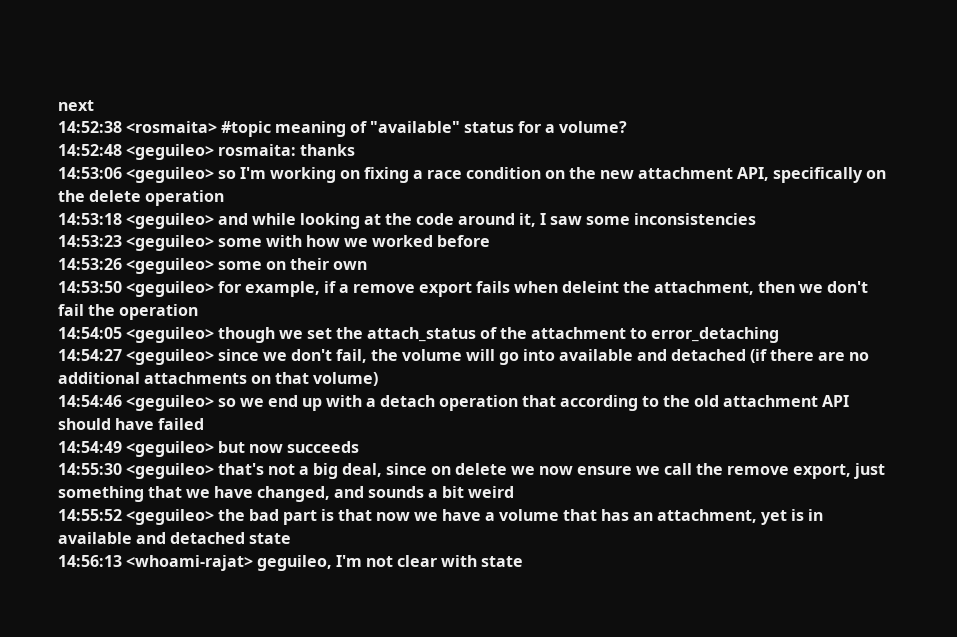next
14:52:38 <rosmaita> #topic meaning of "available" status for a volume?
14:52:48 <geguileo> rosmaita: thanks
14:53:06 <geguileo> so I'm working on fixing a race condition on the new attachment API, specifically on the delete operation
14:53:18 <geguileo> and while looking at the code around it, I saw some inconsistencies
14:53:23 <geguileo> some with how we worked before
14:53:26 <geguileo> some on their own
14:53:50 <geguileo> for example, if a remove export fails when deleint the attachment, then we don't fail the operation
14:54:05 <geguileo> though we set the attach_status of the attachment to error_detaching
14:54:27 <geguileo> since we don't fail, the volume will go into available and detached (if there are no additional attachments on that volume)
14:54:46 <geguileo> so we end up with a detach operation that according to the old attachment API should have failed
14:54:49 <geguileo> but now succeeds
14:55:30 <geguileo> that's not a big deal, since on delete we now ensure we call the remove export, just something that we have changed, and sounds a bit weird
14:55:52 <geguileo> the bad part is that now we have a volume that has an attachment, yet is in available and detached state
14:56:13 <whoami-rajat> geguileo, I'm not clear with state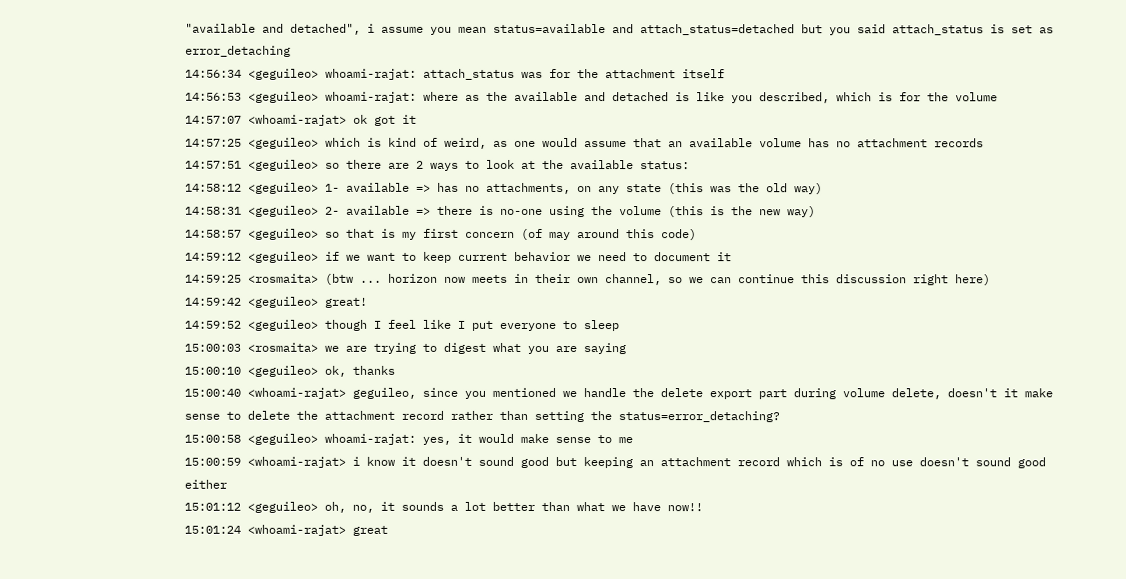"available and detached", i assume you mean status=available and attach_status=detached but you said attach_status is set as error_detaching
14:56:34 <geguileo> whoami-rajat: attach_status was for the attachment itself
14:56:53 <geguileo> whoami-rajat: where as the available and detached is like you described, which is for the volume
14:57:07 <whoami-rajat> ok got it
14:57:25 <geguileo> which is kind of weird, as one would assume that an available volume has no attachment records
14:57:51 <geguileo> so there are 2 ways to look at the available status:
14:58:12 <geguileo> 1- available => has no attachments, on any state (this was the old way)
14:58:31 <geguileo> 2- available => there is no-one using the volume (this is the new way)
14:58:57 <geguileo> so that is my first concern (of may around this code)
14:59:12 <geguileo> if we want to keep current behavior we need to document it
14:59:25 <rosmaita> (btw ... horizon now meets in their own channel, so we can continue this discussion right here)
14:59:42 <geguileo> great!
14:59:52 <geguileo> though I feel like I put everyone to sleep
15:00:03 <rosmaita> we are trying to digest what you are saying
15:00:10 <geguileo> ok, thanks
15:00:40 <whoami-rajat> geguileo, since you mentioned we handle the delete export part during volume delete, doesn't it make sense to delete the attachment record rather than setting the status=error_detaching?
15:00:58 <geguileo> whoami-rajat: yes, it would make sense to me
15:00:59 <whoami-rajat> i know it doesn't sound good but keeping an attachment record which is of no use doesn't sound good either
15:01:12 <geguileo> oh, no, it sounds a lot better than what we have now!!
15:01:24 <whoami-rajat> great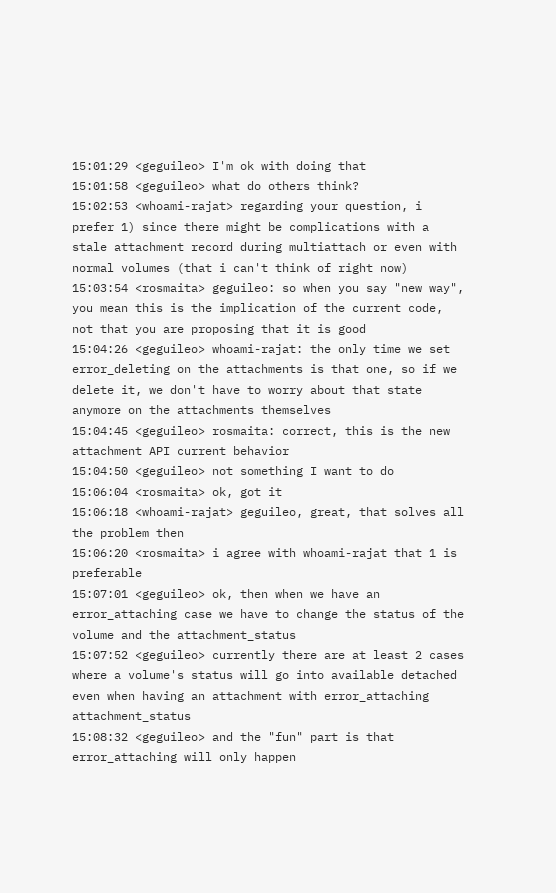15:01:29 <geguileo> I'm ok with doing that
15:01:58 <geguileo> what do others think?
15:02:53 <whoami-rajat> regarding your question, i prefer 1) since there might be complications with a stale attachment record during multiattach or even with normal volumes (that i can't think of right now)
15:03:54 <rosmaita> geguileo: so when you say "new way", you mean this is the implication of the current code, not that you are proposing that it is good
15:04:26 <geguileo> whoami-rajat: the only time we set error_deleting on the attachments is that one, so if we delete it, we don't have to worry about that state anymore on the attachments themselves
15:04:45 <geguileo> rosmaita: correct, this is the new attachment API current behavior
15:04:50 <geguileo> not something I want to do
15:06:04 <rosmaita> ok, got it
15:06:18 <whoami-rajat> geguileo, great, that solves all the problem then
15:06:20 <rosmaita> i agree with whoami-rajat that 1 is preferable
15:07:01 <geguileo> ok, then when we have an error_attaching case we have to change the status of the volume and the attachment_status
15:07:52 <geguileo> currently there are at least 2 cases where a volume's status will go into available detached even when having an attachment with error_attaching attachment_status
15:08:32 <geguileo> and the "fun" part is that error_attaching will only happen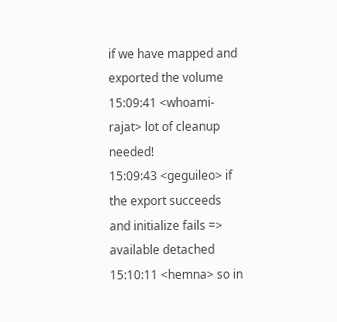if we have mapped and exported the volume
15:09:41 <whoami-rajat> lot of cleanup needed!
15:09:43 <geguileo> if the export succeeds and initialize fails => available detached
15:10:11 <hemna> so in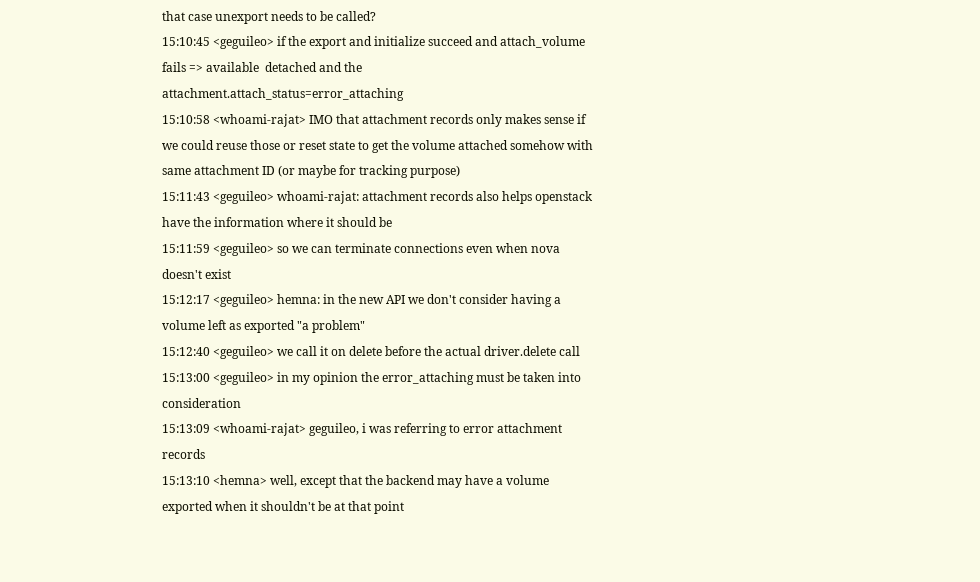that case unexport needs to be called?
15:10:45 <geguileo> if the export and initialize succeed and attach_volume fails => available  detached and the attachment.attach_status=error_attaching
15:10:58 <whoami-rajat> IMO that attachment records only makes sense if we could reuse those or reset state to get the volume attached somehow with same attachment ID (or maybe for tracking purpose)
15:11:43 <geguileo> whoami-rajat: attachment records also helps openstack have the information where it should be
15:11:59 <geguileo> so we can terminate connections even when nova doesn't exist
15:12:17 <geguileo> hemna: in the new API we don't consider having a volume left as exported "a problem"
15:12:40 <geguileo> we call it on delete before the actual driver.delete call
15:13:00 <geguileo> in my opinion the error_attaching must be taken into consideration
15:13:09 <whoami-rajat> geguileo, i was referring to error attachment records
15:13:10 <hemna> well, except that the backend may have a volume exported when it shouldn't be at that point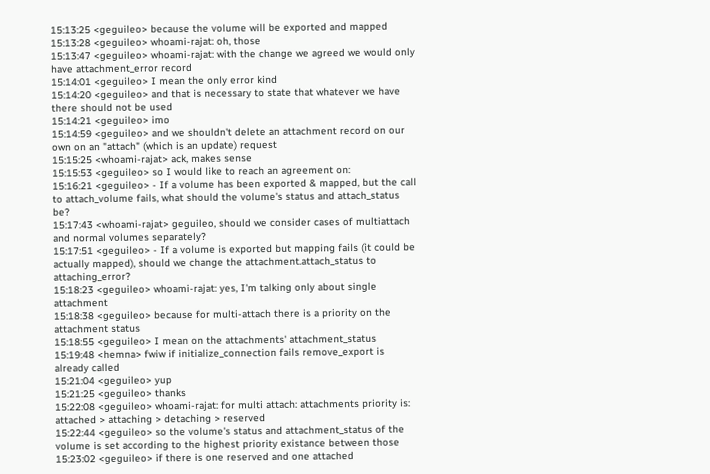15:13:25 <geguileo> because the volume will be exported and mapped
15:13:28 <geguileo> whoami-rajat: oh, those
15:13:47 <geguileo> whoami-rajat: with the change we agreed we would only have attachment_error record
15:14:01 <geguileo> I mean the only error kind
15:14:20 <geguileo> and that is necessary to state that whatever we have there should not be used
15:14:21 <geguileo> imo
15:14:59 <geguileo> and we shouldn't delete an attachment record on our own on an "attach" (which is an update) request
15:15:25 <whoami-rajat> ack, makes sense
15:15:53 <geguileo> so I would like to reach an agreement on:
15:16:21 <geguileo> - If a volume has been exported & mapped, but the call to attach_volume fails, what should the volume's status and attach_status be?
15:17:43 <whoami-rajat> geguileo, should we consider cases of multiattach and normal volumes separately?
15:17:51 <geguileo> - If a volume is exported but mapping fails (it could be actually mapped), should we change the attachment.attach_status to attaching_error?
15:18:23 <geguileo> whoami-rajat: yes, I'm talking only about single attachment
15:18:38 <geguileo> because for multi-attach there is a priority on the attachment status
15:18:55 <geguileo> I mean on the attachments' attachment_status
15:19:48 <hemna> fwiw if initialize_connection fails remove_export is already called
15:21:04 <geguileo> yup
15:21:25 <geguileo> thanks
15:22:08 <geguileo> whoami-rajat: for multi attach: attachments priority is: attached > attaching > detaching > reserved
15:22:44 <geguileo> so the volume's status and attachment_status of the volume is set according to the highest priority existance between those
15:23:02 <geguileo> if there is one reserved and one attached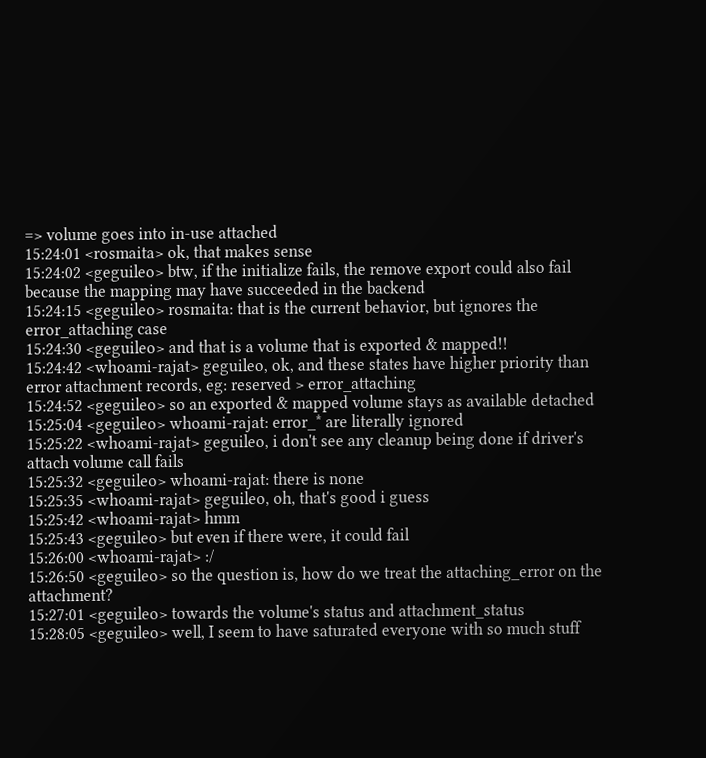=> volume goes into in-use attached
15:24:01 <rosmaita> ok, that makes sense
15:24:02 <geguileo> btw, if the initialize fails, the remove export could also fail because the mapping may have succeeded in the backend
15:24:15 <geguileo> rosmaita: that is the current behavior, but ignores the error_attaching case
15:24:30 <geguileo> and that is a volume that is exported & mapped!!
15:24:42 <whoami-rajat> geguileo, ok, and these states have higher priority than error attachment records, eg: reserved > error_attaching
15:24:52 <geguileo> so an exported & mapped volume stays as available detached
15:25:04 <geguileo> whoami-rajat: error_* are literally ignored
15:25:22 <whoami-rajat> geguileo, i don't see any cleanup being done if driver's attach volume call fails
15:25:32 <geguileo> whoami-rajat: there is none
15:25:35 <whoami-rajat> geguileo, oh, that's good i guess
15:25:42 <whoami-rajat> hmm
15:25:43 <geguileo> but even if there were, it could fail
15:26:00 <whoami-rajat> :/
15:26:50 <geguileo> so the question is, how do we treat the attaching_error on the attachment?
15:27:01 <geguileo> towards the volume's status and attachment_status
15:28:05 <geguileo> well, I seem to have saturated everyone with so much stuff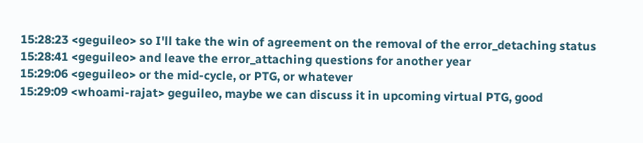15:28:23 <geguileo> so I'll take the win of agreement on the removal of the error_detaching status
15:28:41 <geguileo> and leave the error_attaching questions for another year
15:29:06 <geguileo> or the mid-cycle, or PTG, or whatever
15:29:09 <whoami-rajat> geguileo, maybe we can discuss it in upcoming virtual PTG, good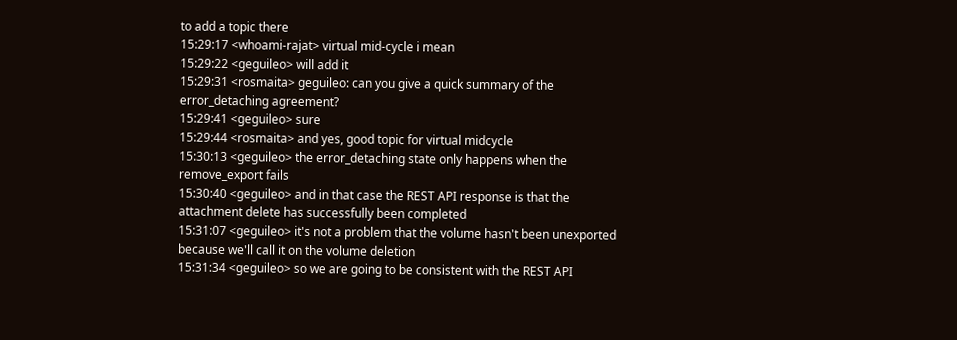to add a topic there
15:29:17 <whoami-rajat> virtual mid-cycle i mean
15:29:22 <geguileo> will add it
15:29:31 <rosmaita> geguileo: can you give a quick summary of the error_detaching agreement?
15:29:41 <geguileo> sure
15:29:44 <rosmaita> and yes, good topic for virtual midcycle
15:30:13 <geguileo> the error_detaching state only happens when the remove_export fails
15:30:40 <geguileo> and in that case the REST API response is that the attachment delete has successfully been completed
15:31:07 <geguileo> it's not a problem that the volume hasn't been unexported because we'll call it on the volume deletion
15:31:34 <geguileo> so we are going to be consistent with the REST API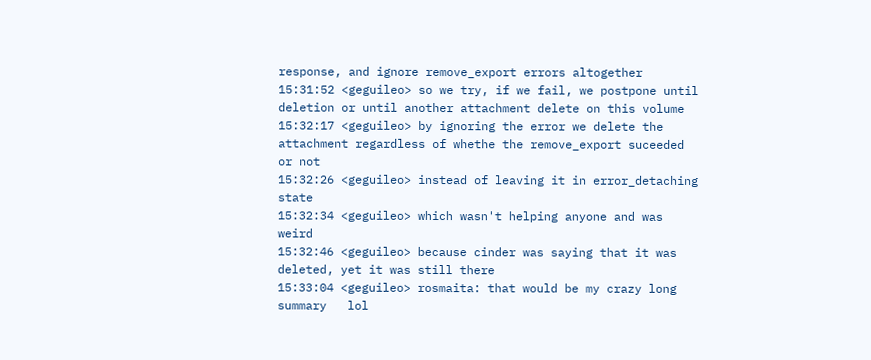response, and ignore remove_export errors altogether
15:31:52 <geguileo> so we try, if we fail, we postpone until deletion or until another attachment delete on this volume
15:32:17 <geguileo> by ignoring the error we delete the attachment regardless of whethe the remove_export suceeded or not
15:32:26 <geguileo> instead of leaving it in error_detaching state
15:32:34 <geguileo> which wasn't helping anyone and was weird
15:32:46 <geguileo> because cinder was saying that it was deleted, yet it was still there
15:33:04 <geguileo> rosmaita: that would be my crazy long summary   lol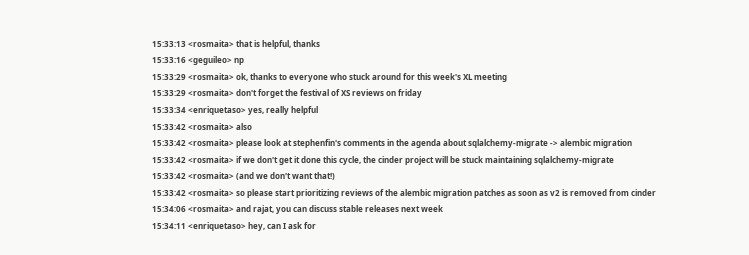15:33:13 <rosmaita> that is helpful, thanks
15:33:16 <geguileo> np
15:33:29 <rosmaita> ok, thanks to everyone who stuck around for this week's XL meeting
15:33:29 <rosmaita> don't forget the festival of XS reviews on friday
15:33:34 <enriquetaso> yes, really helpful
15:33:42 <rosmaita> also
15:33:42 <rosmaita> please look at stephenfin's comments in the agenda about sqlalchemy-migrate -> alembic migration
15:33:42 <rosmaita> if we don't get it done this cycle, the cinder project will be stuck maintaining sqlalchemy-migrate
15:33:42 <rosmaita> (and we don't want that!)
15:33:42 <rosmaita> so please start prioritizing reviews of the alembic migration patches as soon as v2 is removed from cinder
15:34:06 <rosmaita> and rajat, you can discuss stable releases next week
15:34:11 <enriquetaso> hey, can I ask for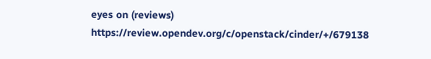eyes on (reviews) https://review.opendev.org/c/openstack/cinder/+/679138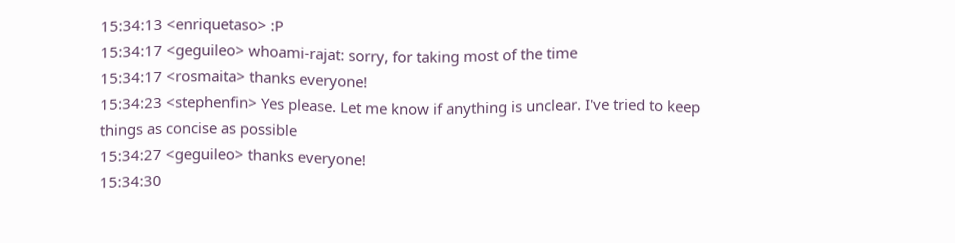15:34:13 <enriquetaso> :P
15:34:17 <geguileo> whoami-rajat: sorry, for taking most of the time
15:34:17 <rosmaita> thanks everyone!
15:34:23 <stephenfin> Yes please. Let me know if anything is unclear. I've tried to keep things as concise as possible
15:34:27 <geguileo> thanks everyone!
15:34:30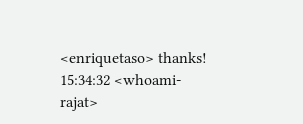<enriquetaso> thanks!
15:34:32 <whoami-rajat>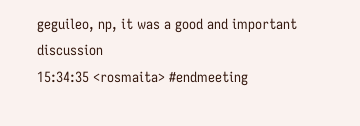geguileo, np, it was a good and important discussion
15:34:35 <rosmaita> #endmeeting